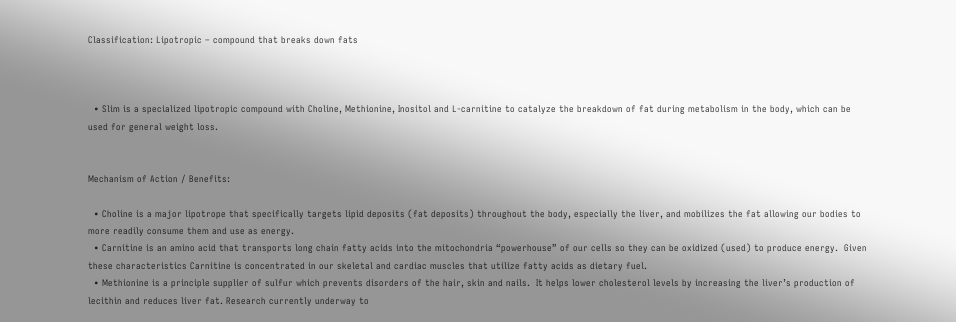Classification: Lipotropic – compound that breaks down fats



  • Slim is a specialized lipotropic compound with Choline, Methionine, Inositol and L-carnitine to catalyze the breakdown of fat during metabolism in the body, which can be used for general weight loss.


Mechanism of Action / Benefits:

  • Choline is a major lipotrope that specifically targets lipid deposits (fat deposits) throughout the body, especially the liver, and mobilizes the fat allowing our bodies to more readily consume them and use as energy.
  • Carnitine is an amino acid that transports long chain fatty acids into the mitochondria “powerhouse” of our cells so they can be oxidized (used) to produce energy.  Given these characteristics Carnitine is concentrated in our skeletal and cardiac muscles that utilize fatty acids as dietary fuel.
  • Methionine is a principle supplier of sulfur which prevents disorders of the hair, skin and nails.  It helps lower cholesterol levels by increasing the liver’s production of lecithin and reduces liver fat. Research currently underway to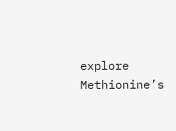explore Methionine’s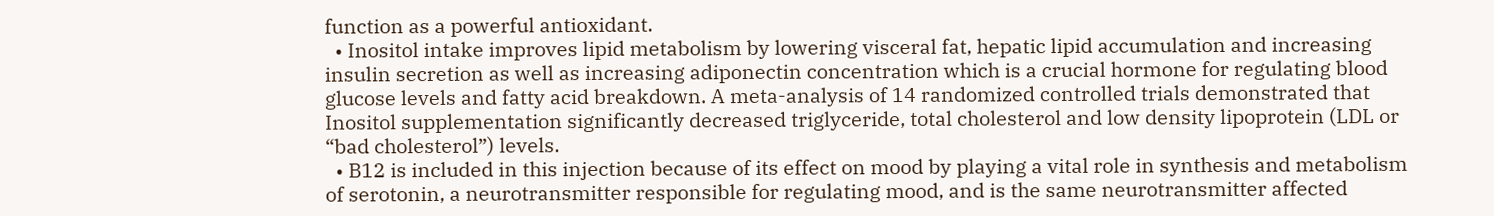function as a powerful antioxidant.
  • Inositol intake improves lipid metabolism by lowering visceral fat, hepatic lipid accumulation and increasing insulin secretion as well as increasing adiponectin concentration which is a crucial hormone for regulating blood glucose levels and fatty acid breakdown. A meta-analysis of 14 randomized controlled trials demonstrated that Inositol supplementation significantly decreased triglyceride, total cholesterol and low density lipoprotein (LDL or “bad cholesterol”) levels.
  • B12 is included in this injection because of its effect on mood by playing a vital role in synthesis and metabolism of serotonin, a neurotransmitter responsible for regulating mood, and is the same neurotransmitter affected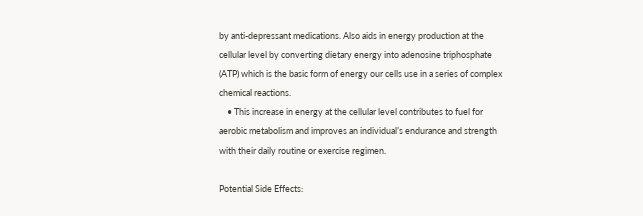by anti-depressant medications. Also aids in energy production at the cellular level by converting dietary energy into adenosine triphosphate (ATP) which is the basic form of energy our cells use in a series of complex chemical reactions.
    • This increase in energy at the cellular level contributes to fuel for aerobic metabolism and improves an individual’s endurance and strength with their daily routine or exercise regimen.

Potential Side Effects: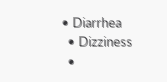• Diarrhea
  • Dizziness
  •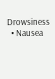Drowsiness
  • Nausea